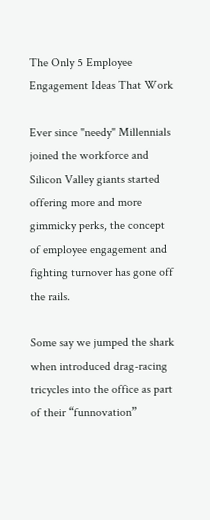The Only 5 Employee Engagement Ideas That Work

Ever since "needy" Millennials joined the workforce and Silicon Valley giants started offering more and more gimmicky perks, the concept of employee engagement and fighting turnover has gone off the rails.

Some say we jumped the shark when introduced drag-racing tricycles into the office as part of their “funnovation”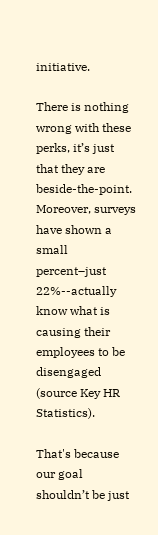initiative.

There is nothing wrong with these perks, it’s just that they are beside-the-point. Moreover, surveys have shown a small percent–just 22%--actually know what is causing their employees to be disengaged (source Key HR Statistics).

That's because our goal shouldn’t be just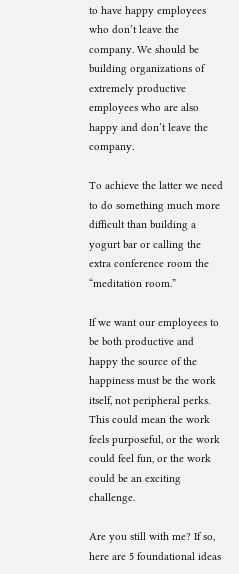to have happy employees who don’t leave the company. We should be building organizations of extremely productive employees who are also happy and don’t leave the company.

To achieve the latter we need to do something much more difficult than building a yogurt bar or calling the extra conference room the “meditation room.”

If we want our employees to be both productive and happy the source of the happiness must be the work itself, not peripheral perks. This could mean the work feels purposeful, or the work could feel fun, or the work could be an exciting challenge.

Are you still with me? If so, here are 5 foundational ideas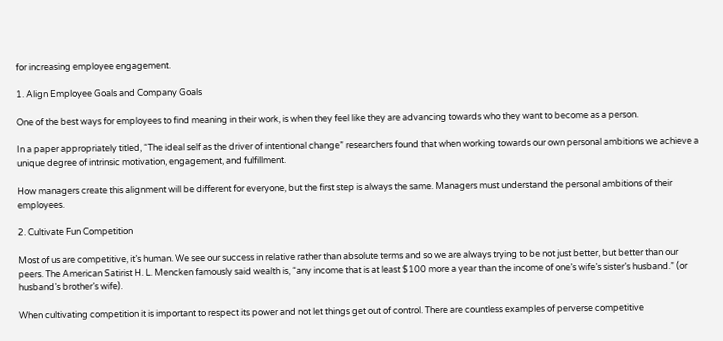for increasing employee engagement.

1. Align Employee Goals and Company Goals

One of the best ways for employees to find meaning in their work, is when they feel like they are advancing towards who they want to become as a person.

In a paper appropriately titled, “The ideal self as the driver of intentional change” researchers found that when working towards our own personal ambitions we achieve a unique degree of intrinsic motivation, engagement, and fulfillment.

How managers create this alignment will be different for everyone, but the first step is always the same. Managers must understand the personal ambitions of their employees.

2. Cultivate Fun Competition

Most of us are competitive, it’s human. We see our success in relative rather than absolute terms and so we are always trying to be not just better, but better than our peers. The American Satirist H. L. Mencken famously said wealth is, “any income that is at least $100 more a year than the income of one’s wife’s sister’s husband.” (or husband’s brother’s wife).

When cultivating competition it is important to respect its power and not let things get out of control. There are countless examples of perverse competitive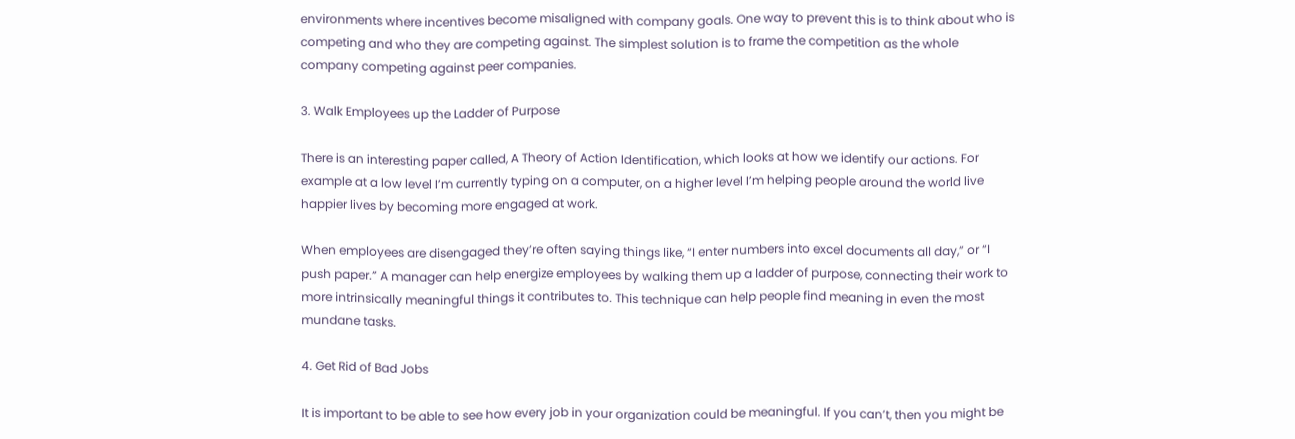environments where incentives become misaligned with company goals. One way to prevent this is to think about who is competing and who they are competing against. The simplest solution is to frame the competition as the whole company competing against peer companies.

3. Walk Employees up the Ladder of Purpose

There is an interesting paper called, A Theory of Action Identification, which looks at how we identify our actions. For example at a low level I’m currently typing on a computer, on a higher level I’m helping people around the world live happier lives by becoming more engaged at work.

When employees are disengaged they’re often saying things like, “I enter numbers into excel documents all day,” or “I push paper.” A manager can help energize employees by walking them up a ladder of purpose, connecting their work to more intrinsically meaningful things it contributes to. This technique can help people find meaning in even the most mundane tasks.

4. Get Rid of Bad Jobs

It is important to be able to see how every job in your organization could be meaningful. If you can’t, then you might be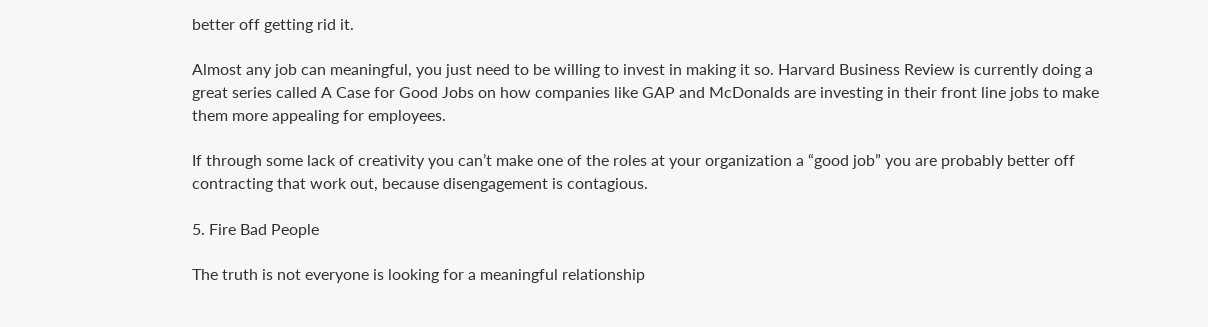better off getting rid it.

Almost any job can meaningful, you just need to be willing to invest in making it so. Harvard Business Review is currently doing a great series called A Case for Good Jobs on how companies like GAP and McDonalds are investing in their front line jobs to make them more appealing for employees.

If through some lack of creativity you can’t make one of the roles at your organization a “good job” you are probably better off contracting that work out, because disengagement is contagious.

5. Fire Bad People

The truth is not everyone is looking for a meaningful relationship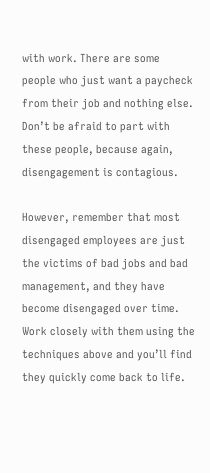with work. There are some people who just want a paycheck from their job and nothing else. Don’t be afraid to part with these people, because again, disengagement is contagious.

However, remember that most disengaged employees are just the victims of bad jobs and bad management, and they have become disengaged over time. Work closely with them using the techniques above and you’ll find they quickly come back to life.